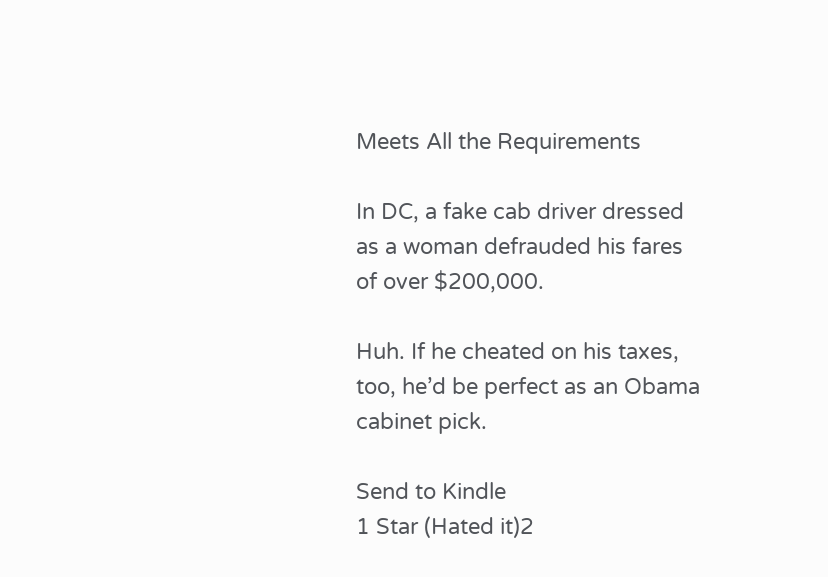Meets All the Requirements

In DC, a fake cab driver dressed as a woman defrauded his fares of over $200,000.

Huh. If he cheated on his taxes, too, he’d be perfect as an Obama cabinet pick.

Send to Kindle
1 Star (Hated it)2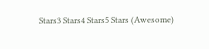Stars3 Stars4 Stars5 Stars (Awesome)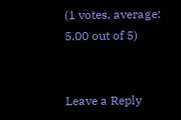(1 votes, average: 5.00 out of 5)


Leave a Reply